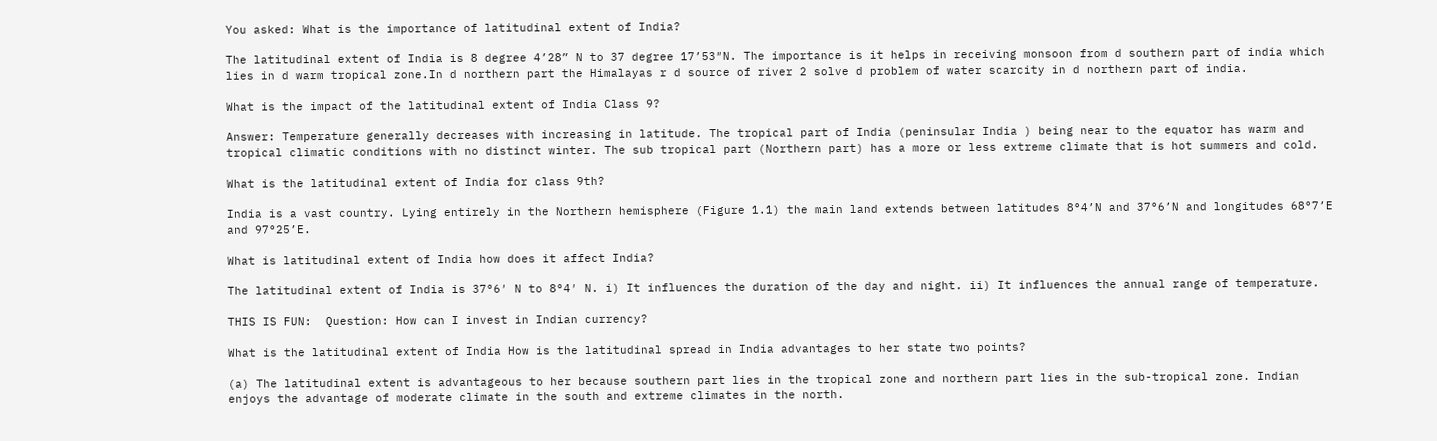You asked: What is the importance of latitudinal extent of India?

The latitudinal extent of India is 8 degree 4’28” N to 37 degree 17’53″N. The importance is it helps in receiving monsoon from d southern part of india which lies in d warm tropical zone.In d northern part the Himalayas r d source of river 2 solve d problem of water scarcity in d northern part of india.

What is the impact of the latitudinal extent of India Class 9?

Answer: Temperature generally decreases with increasing in latitude. The tropical part of India (peninsular India ) being near to the equator has warm and tropical climatic conditions with no distinct winter. The sub tropical part (Northern part) has a more or less extreme climate that is hot summers and cold.

What is the latitudinal extent of India for class 9th?

India is a vast country. Lying entirely in the Northern hemisphere (Figure 1.1) the main land extends between latitudes 8°4’N and 37°6’N and longitudes 68°7’E and 97°25’E.

What is latitudinal extent of India how does it affect India?

The latitudinal extent of India is 37°6′ N to 8°4′ N. i) It influences the duration of the day and night. ii) It influences the annual range of temperature.

THIS IS FUN:  Question: How can I invest in Indian currency?

What is the latitudinal extent of India How is the latitudinal spread in India advantages to her state two points?

(a) The latitudinal extent is advantageous to her because southern part lies in the tropical zone and northern part lies in the sub-tropical zone. Indian enjoys the advantage of moderate climate in the south and extreme climates in the north.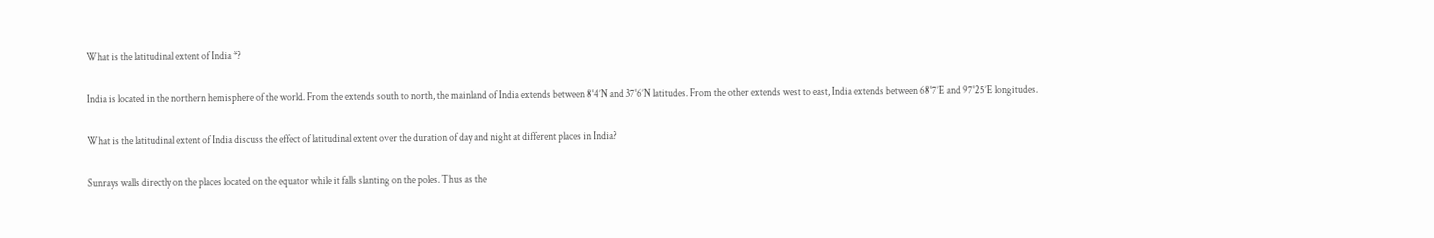What is the latitudinal extent of India *?

India is located in the northern hemisphere of the world. From the extends south to north, the mainland of India extends between 8°4’N and 37°6’N latitudes. From the other extends west to east, India extends between 68°7’E and 97°25’E longitudes.

What is the latitudinal extent of India discuss the effect of latitudinal extent over the duration of day and night at different places in India?

Sunrays walls directly on the places located on the equator while it falls slanting on the poles. Thus as the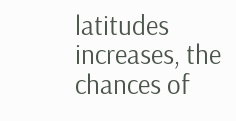latitudes increases, the chances of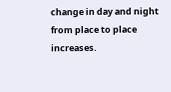change in day and night from place to place increases.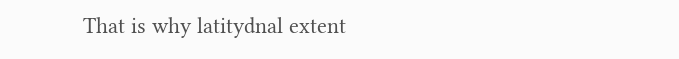That is why latitydnal extent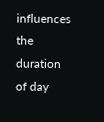influences the duration of day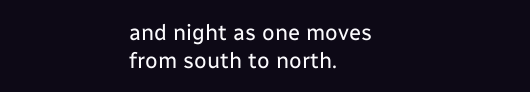and night as one moves from south to north.